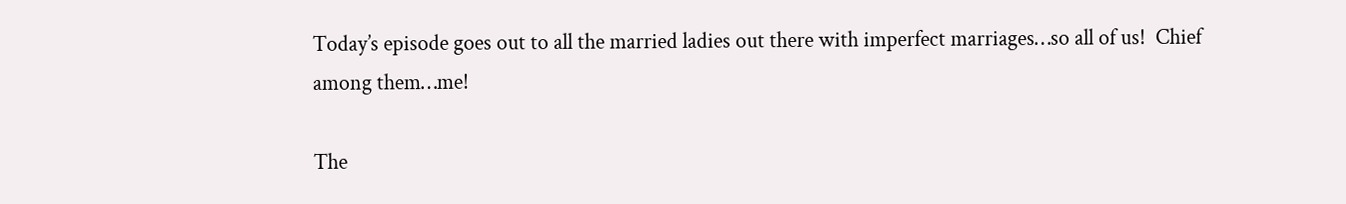Today’s episode goes out to all the married ladies out there with imperfect marriages…so all of us!  Chief among them…me!

The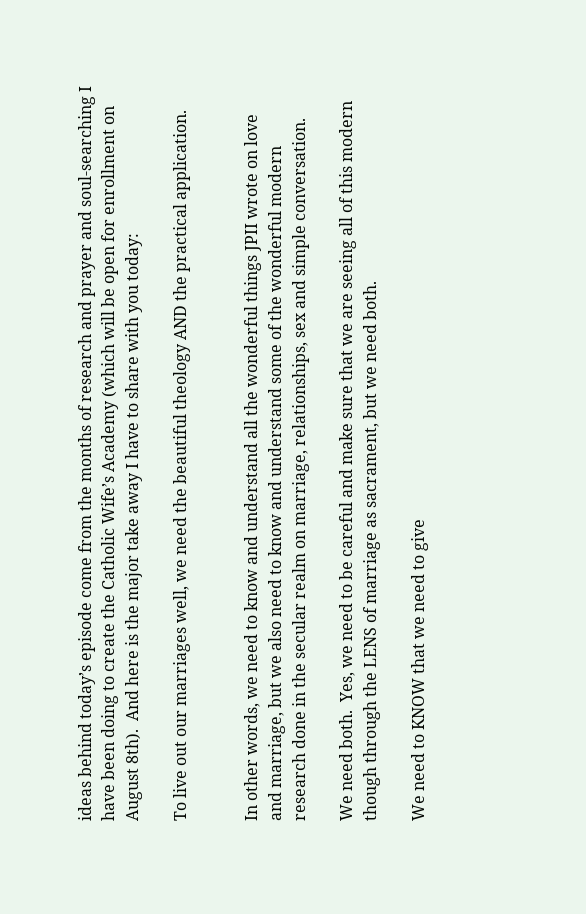ideas behind today’s episode come from the months of research and prayer and soul-searching I have been doing to create the Catholic Wife’s Academy (which will be open for enrollment on August 8th).  And here is the major take away I have to share with you today:

To live out our marriages well, we need the beautiful theology AND the practical application.


In other words, we need to know and understand all the wonderful things JPII wrote on love and marriage, but we also need to know and understand some of the wonderful modern research done in the secular realm on marriage, relationships, sex and simple conversation.

We need both.  Yes, we need to be careful and make sure that we are seeing all of this modern though through the LENS of marriage as sacrament, but we need both.

We need to KNOW that we need to give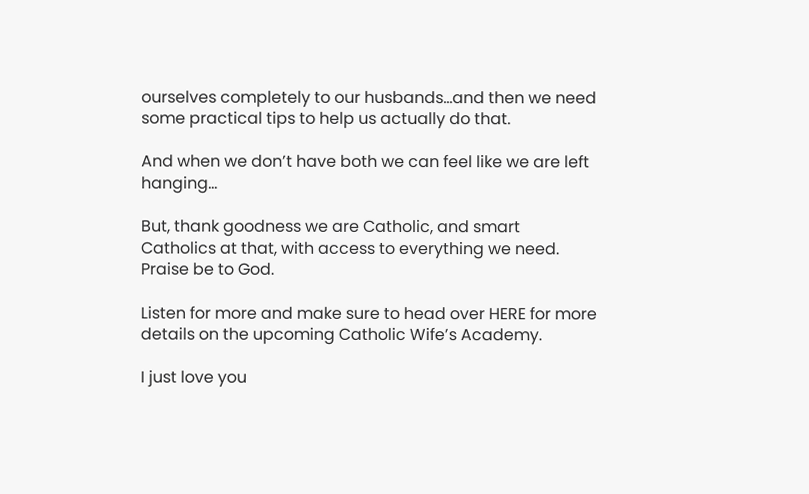ourselves completely to our husbands…and then we need some practical tips to help us actually do that.

And when we don’t have both we can feel like we are left hanging…

But, thank goodness we are Catholic, and smart Catholics at that, with access to everything we need.  Praise be to God.

Listen for more and make sure to head over HERE for more details on the upcoming Catholic Wife’s Academy.

I just love you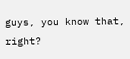guys, you know that, right?